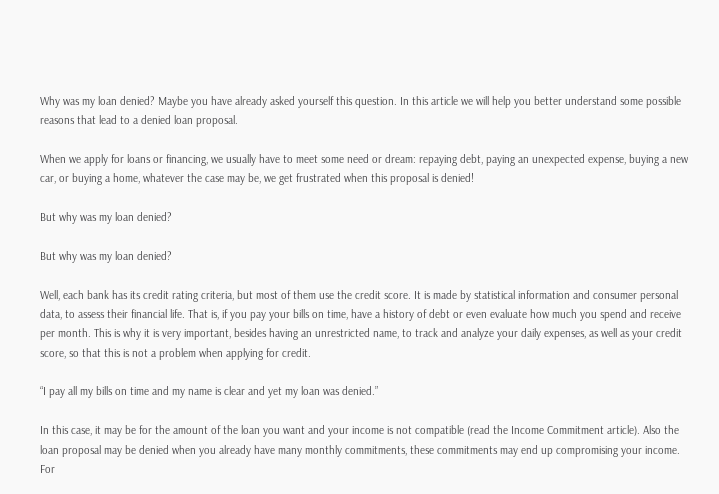Why was my loan denied? Maybe you have already asked yourself this question. In this article we will help you better understand some possible reasons that lead to a denied loan proposal.

When we apply for loans or financing, we usually have to meet some need or dream: repaying debt, paying an unexpected expense, buying a new car, or buying a home, whatever the case may be, we get frustrated when this proposal is denied!

But why was my loan denied?

But why was my loan denied?

Well, each bank has its credit rating criteria, but most of them use the credit score. It is made by statistical information and consumer personal data, to assess their financial life. That is, if you pay your bills on time, have a history of debt or even evaluate how much you spend and receive per month. This is why it is very important, besides having an unrestricted name, to track and analyze your daily expenses, as well as your credit score, so that this is not a problem when applying for credit.

“I pay all my bills on time and my name is clear and yet my loan was denied.”

In this case, it may be for the amount of the loan you want and your income is not compatible (read the Income Commitment article). Also the loan proposal may be denied when you already have many monthly commitments, these commitments may end up compromising your income. For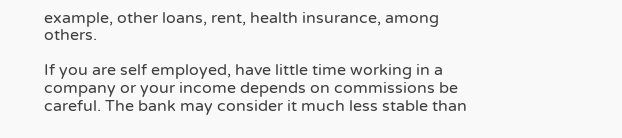example, other loans, rent, health insurance, among others.

If you are self employed, have little time working in a company or your income depends on commissions be careful. The bank may consider it much less stable than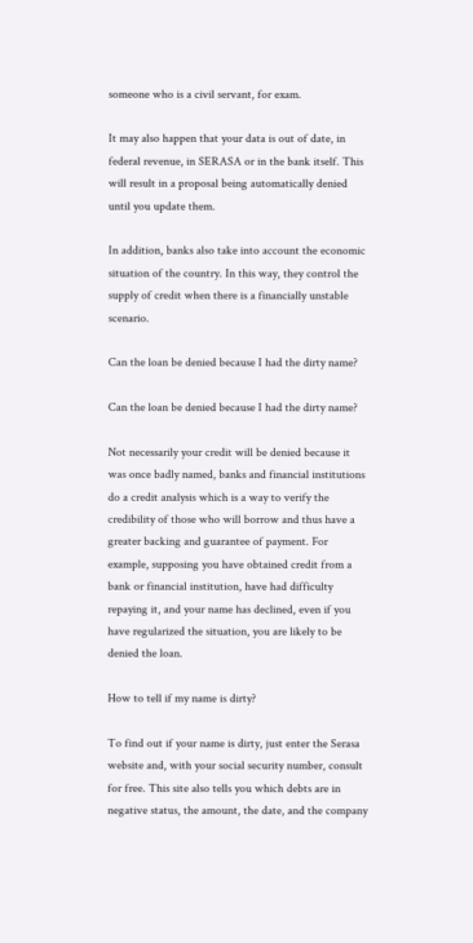someone who is a civil servant, for exam.

It may also happen that your data is out of date, in federal revenue, in SERASA or in the bank itself. This will result in a proposal being automatically denied until you update them.

In addition, banks also take into account the economic situation of the country. In this way, they control the supply of credit when there is a financially unstable scenario.

Can the loan be denied because I had the dirty name?

Can the loan be denied because I had the dirty name?

Not necessarily your credit will be denied because it was once badly named, banks and financial institutions do a credit analysis which is a way to verify the credibility of those who will borrow and thus have a greater backing and guarantee of payment. For example, supposing you have obtained credit from a bank or financial institution, have had difficulty repaying it, and your name has declined, even if you have regularized the situation, you are likely to be denied the loan.

How to tell if my name is dirty?

To find out if your name is dirty, just enter the Serasa website and, with your social security number, consult for free. This site also tells you which debts are in negative status, the amount, the date, and the company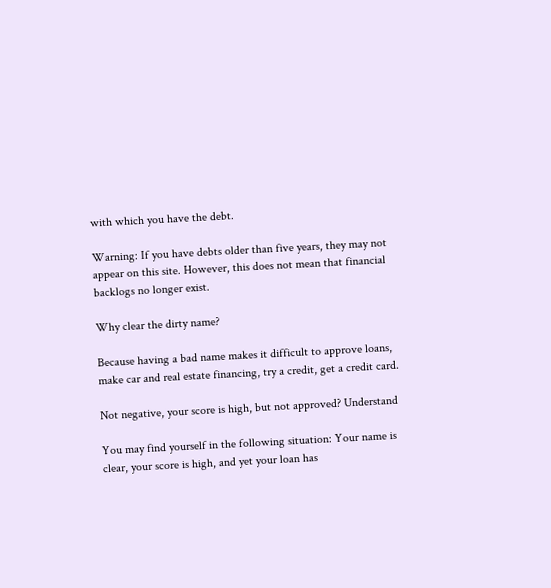with which you have the debt.

Warning: If you have debts older than five years, they may not appear on this site. However, this does not mean that financial backlogs no longer exist.

Why clear the dirty name?

Because having a bad name makes it difficult to approve loans, make car and real estate financing, try a credit, get a credit card.

Not negative, your score is high, but not approved? Understand

You may find yourself in the following situation: Your name is clear, your score is high, and yet your loan has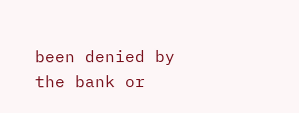been denied by the bank or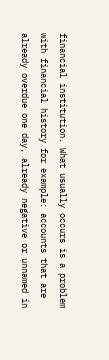financial institution. What usually occurs is a problem with financial history for example: accounts that are already overdue one day, already negative or unnamed in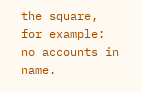the square, for example: no accounts in name.